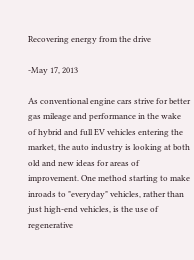Recovering energy from the drive

-May 17, 2013

As conventional engine cars strive for better gas mileage and performance in the wake of hybrid and full EV vehicles entering the market, the auto industry is looking at both old and new ideas for areas of improvement. One method starting to make inroads to "everyday" vehicles, rather than just high-end vehicles, is the use of regenerative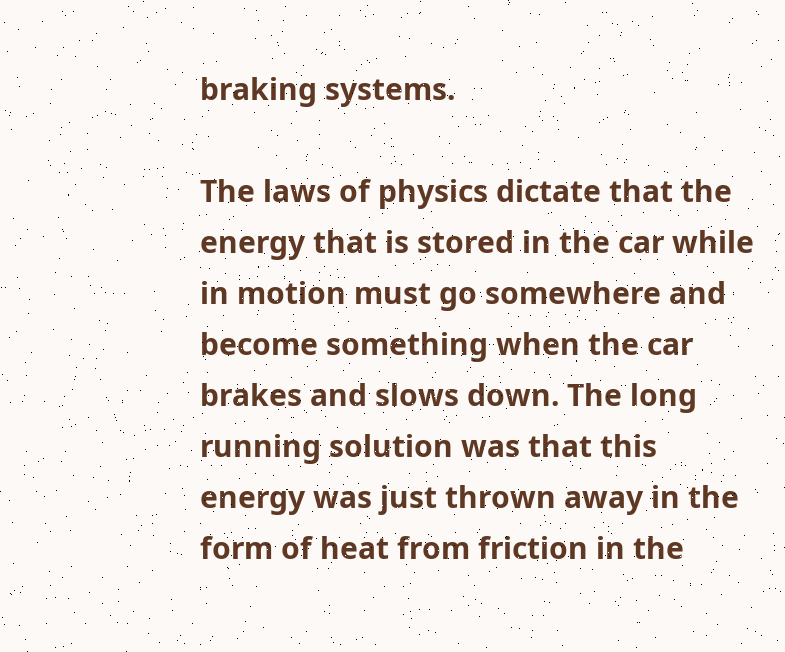braking systems.

The laws of physics dictate that the energy that is stored in the car while in motion must go somewhere and become something when the car brakes and slows down. The long running solution was that this energy was just thrown away in the form of heat from friction in the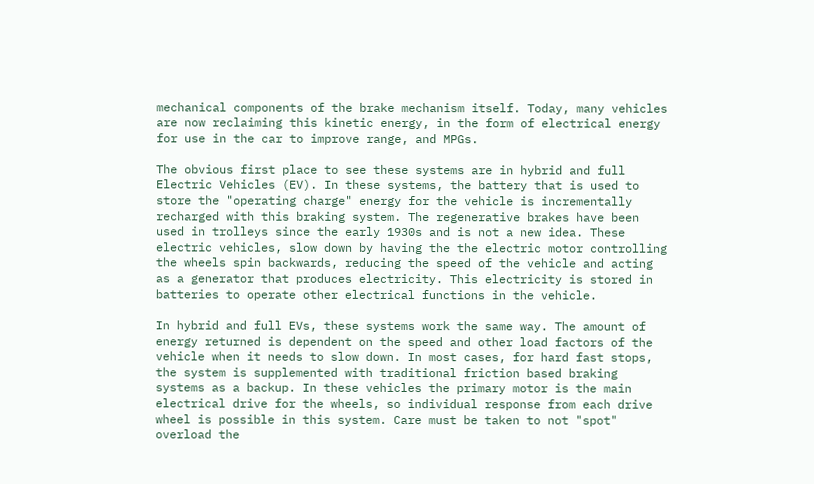mechanical components of the brake mechanism itself. Today, many vehicles are now reclaiming this kinetic energy, in the form of electrical energy for use in the car to improve range, and MPGs.

The obvious first place to see these systems are in hybrid and full Electric Vehicles (EV). In these systems, the battery that is used to store the "operating charge" energy for the vehicle is incrementally recharged with this braking system. The regenerative brakes have been used in trolleys since the early 1930s and is not a new idea. These electric vehicles, slow down by having the the electric motor controlling the wheels spin backwards, reducing the speed of the vehicle and acting as a generator that produces electricity. This electricity is stored in batteries to operate other electrical functions in the vehicle.

In hybrid and full EVs, these systems work the same way. The amount of energy returned is dependent on the speed and other load factors of the vehicle when it needs to slow down. In most cases, for hard fast stops, the system is supplemented with traditional friction based braking systems as a backup. In these vehicles the primary motor is the main electrical drive for the wheels, so individual response from each drive wheel is possible in this system. Care must be taken to not "spot" overload the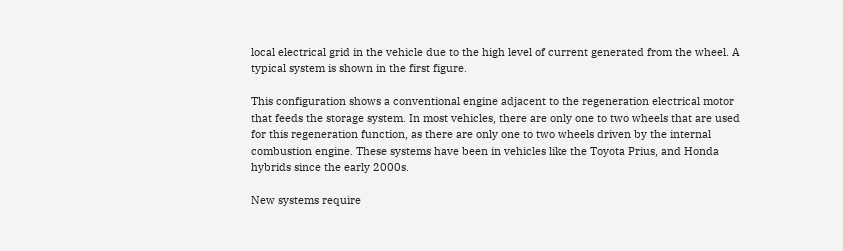local electrical grid in the vehicle due to the high level of current generated from the wheel. A typical system is shown in the first figure.

This configuration shows a conventional engine adjacent to the regeneration electrical motor that feeds the storage system. In most vehicles, there are only one to two wheels that are used for this regeneration function, as there are only one to two wheels driven by the internal combustion engine. These systems have been in vehicles like the Toyota Prius, and Honda hybrids since the early 2000s.

New systems require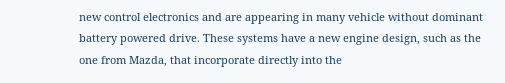new control electronics and are appearing in many vehicle without dominant battery powered drive. These systems have a new engine design, such as the one from Mazda, that incorporate directly into the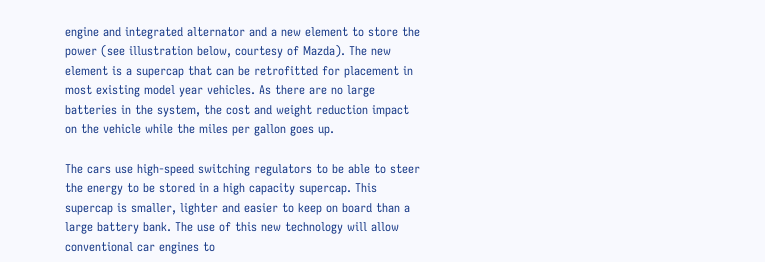engine and integrated alternator and a new element to store the power (see illustration below, courtesy of Mazda). The new element is a supercap that can be retrofitted for placement in most existing model year vehicles. As there are no large batteries in the system, the cost and weight reduction impact on the vehicle while the miles per gallon goes up.

The cars use high-speed switching regulators to be able to steer the energy to be stored in a high capacity supercap. This supercap is smaller, lighter and easier to keep on board than a large battery bank. The use of this new technology will allow conventional car engines to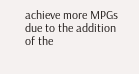achieve more MPGs due to the addition of the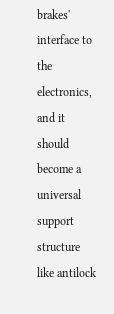brakes' interface to the electronics, and it should become a universal support structure like antilock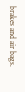brakes and air bags.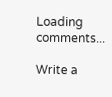Loading comments...

Write a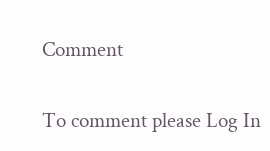Comment

To comment please Log In